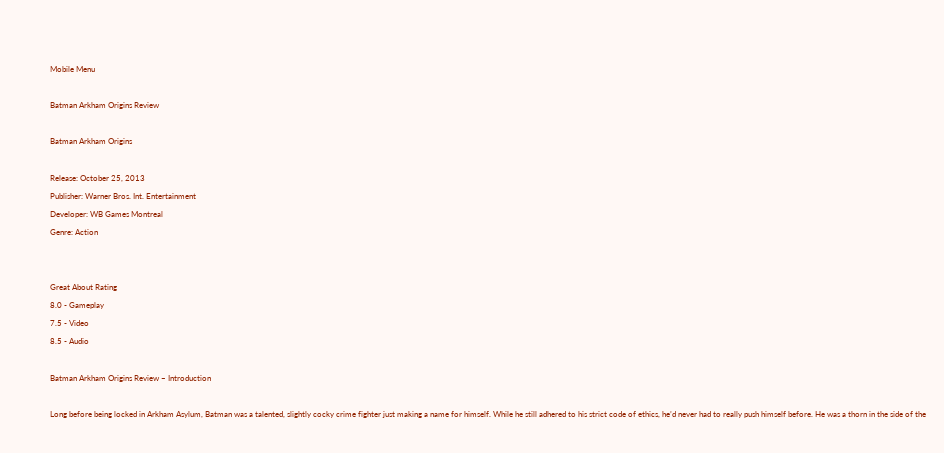Mobile Menu

Batman Arkham Origins Review

Batman Arkham Origins

Release: October 25, 2013
Publisher: Warner Bros. Int. Entertainment
Developer: WB Games Montreal
Genre: Action


Great About Rating
8.0 - Gameplay
7.5 - Video
8.5 - Audio

Batman Arkham Origins Review – Introduction

Long before being locked in Arkham Asylum, Batman was a talented, slightly cocky crime fighter just making a name for himself. While he still adhered to his strict code of ethics, he’d never had to really push himself before. He was a thorn in the side of the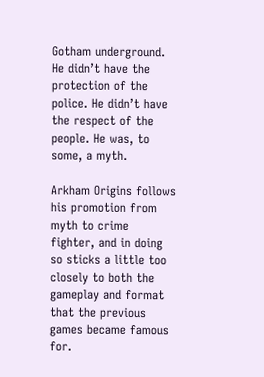Gotham underground. He didn’t have the protection of the police. He didn’t have the respect of the people. He was, to some, a myth.

Arkham Origins follows his promotion from myth to crime fighter, and in doing so sticks a little too closely to both the gameplay and format that the previous games became famous for.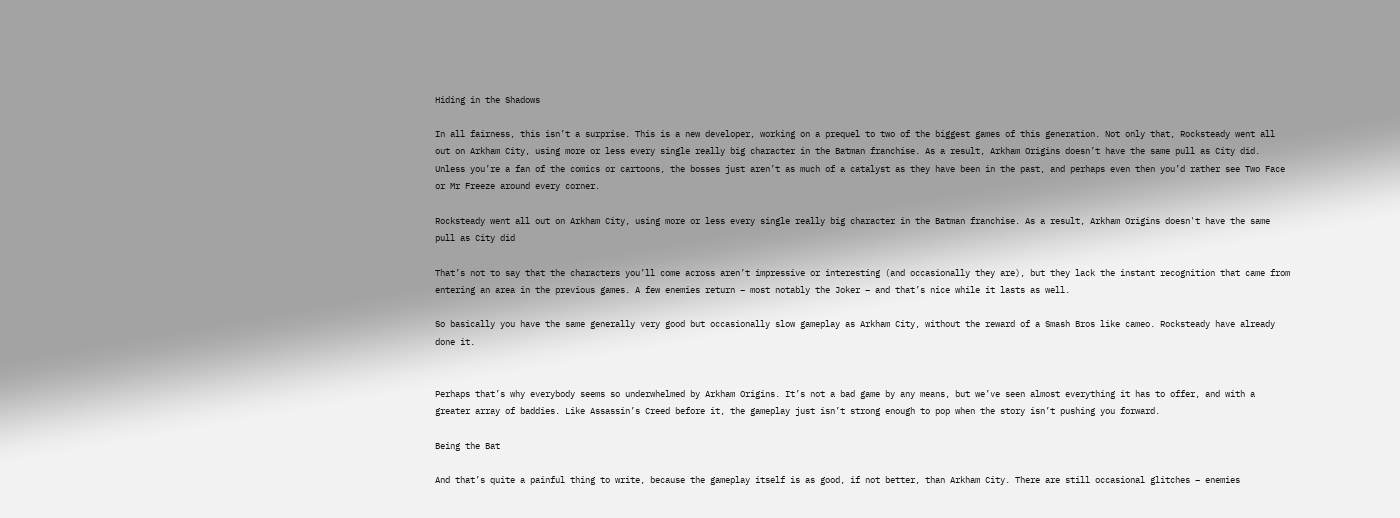Hiding in the Shadows

In all fairness, this isn’t a surprise. This is a new developer, working on a prequel to two of the biggest games of this generation. Not only that, Rocksteady went all out on Arkham City, using more or less every single really big character in the Batman franchise. As a result, Arkham Origins doesn’t have the same pull as City did. Unless you’re a fan of the comics or cartoons, the bosses just aren’t as much of a catalyst as they have been in the past, and perhaps even then you’d rather see Two Face or Mr Freeze around every corner.

Rocksteady went all out on Arkham City, using more or less every single really big character in the Batman franchise. As a result, Arkham Origins doesn't have the same pull as City did

That’s not to say that the characters you’ll come across aren’t impressive or interesting (and occasionally they are), but they lack the instant recognition that came from entering an area in the previous games. A few enemies return – most notably the Joker – and that’s nice while it lasts as well.

So basically you have the same generally very good but occasionally slow gameplay as Arkham City, without the reward of a Smash Bros like cameo. Rocksteady have already done it.


Perhaps that’s why everybody seems so underwhelmed by Arkham Origins. It’s not a bad game by any means, but we’ve seen almost everything it has to offer, and with a greater array of baddies. Like Assassin’s Creed before it, the gameplay just isn’t strong enough to pop when the story isn’t pushing you forward.

Being the Bat

And that’s quite a painful thing to write, because the gameplay itself is as good, if not better, than Arkham City. There are still occasional glitches – enemies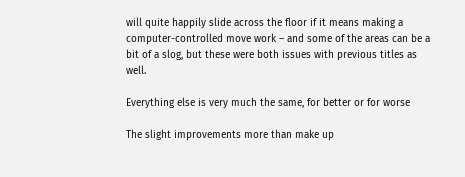will quite happily slide across the floor if it means making a computer-controlled move work – and some of the areas can be a bit of a slog, but these were both issues with previous titles as well.

Everything else is very much the same, for better or for worse

The slight improvements more than make up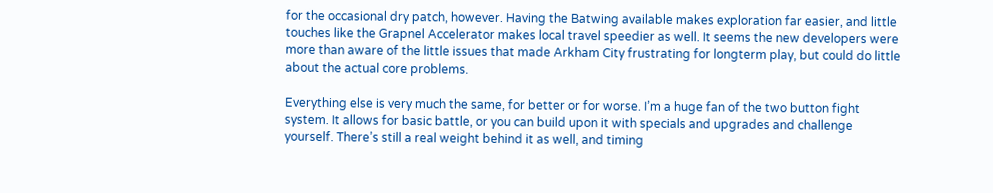for the occasional dry patch, however. Having the Batwing available makes exploration far easier, and little touches like the Grapnel Accelerator makes local travel speedier as well. It seems the new developers were more than aware of the little issues that made Arkham City frustrating for longterm play, but could do little about the actual core problems.

Everything else is very much the same, for better or for worse. I’m a huge fan of the two button fight system. It allows for basic battle, or you can build upon it with specials and upgrades and challenge yourself. There’s still a real weight behind it as well, and timing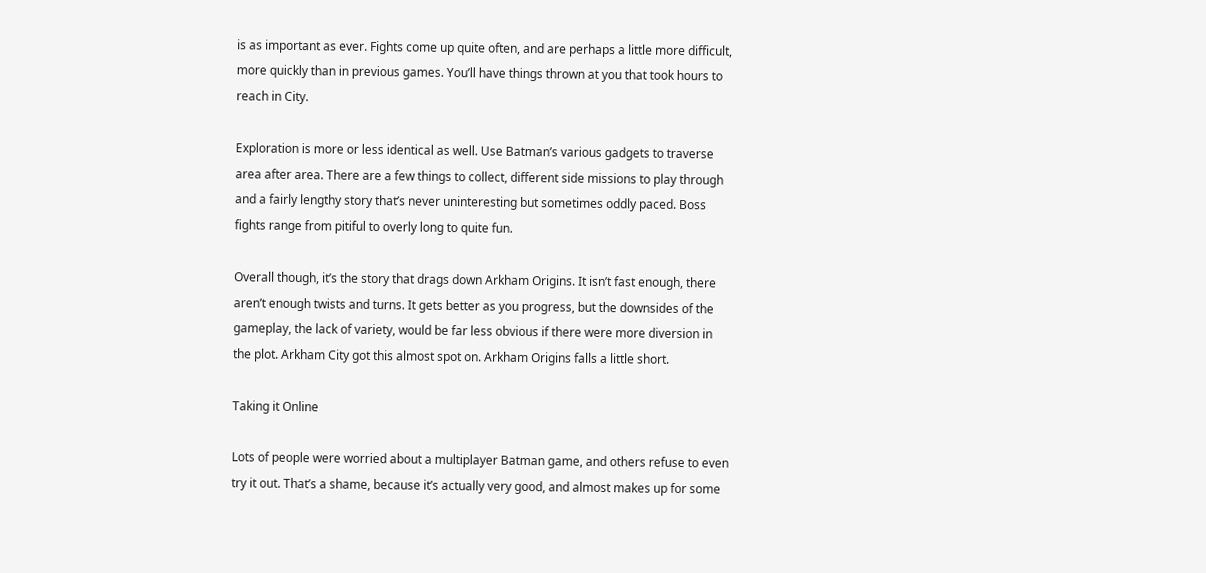is as important as ever. Fights come up quite often, and are perhaps a little more difficult, more quickly than in previous games. You’ll have things thrown at you that took hours to reach in City.

Exploration is more or less identical as well. Use Batman’s various gadgets to traverse area after area. There are a few things to collect, different side missions to play through and a fairly lengthy story that’s never uninteresting but sometimes oddly paced. Boss fights range from pitiful to overly long to quite fun.

Overall though, it’s the story that drags down Arkham Origins. It isn’t fast enough, there aren’t enough twists and turns. It gets better as you progress, but the downsides of the gameplay, the lack of variety, would be far less obvious if there were more diversion in the plot. Arkham City got this almost spot on. Arkham Origins falls a little short.

Taking it Online

Lots of people were worried about a multiplayer Batman game, and others refuse to even try it out. That’s a shame, because it’s actually very good, and almost makes up for some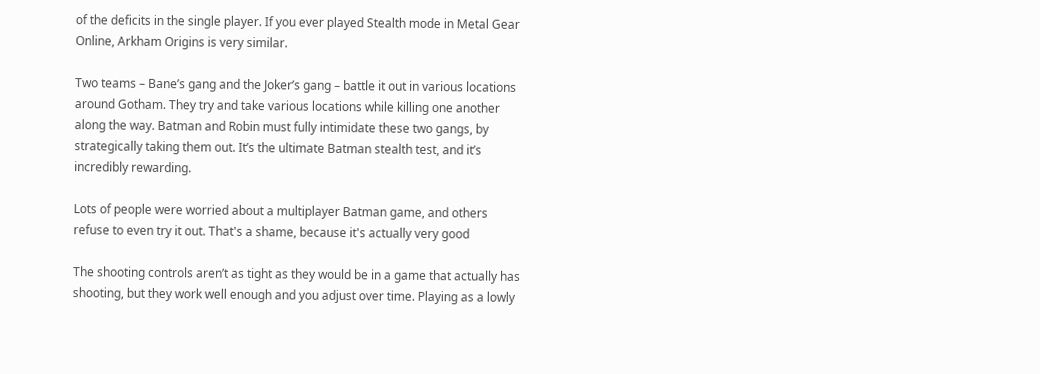of the deficits in the single player. If you ever played Stealth mode in Metal Gear Online, Arkham Origins is very similar.

Two teams – Bane’s gang and the Joker’s gang – battle it out in various locations around Gotham. They try and take various locations while killing one another along the way. Batman and Robin must fully intimidate these two gangs, by strategically taking them out. It’s the ultimate Batman stealth test, and it’s incredibly rewarding.

Lots of people were worried about a multiplayer Batman game, and others refuse to even try it out. That's a shame, because it's actually very good

The shooting controls aren’t as tight as they would be in a game that actually has shooting, but they work well enough and you adjust over time. Playing as a lowly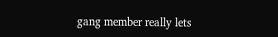gang member really lets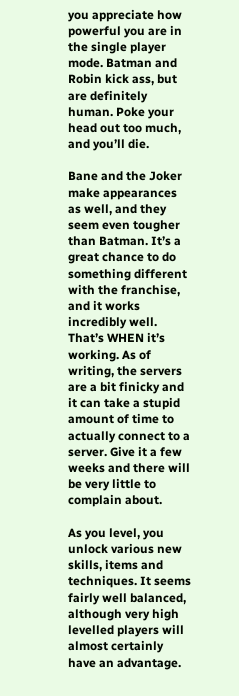you appreciate how powerful you are in the single player mode. Batman and Robin kick ass, but are definitely human. Poke your head out too much, and you’ll die.

Bane and the Joker make appearances as well, and they seem even tougher than Batman. It’s a great chance to do something different with the franchise, and it works incredibly well. That’s WHEN it’s working. As of writing, the servers are a bit finicky and it can take a stupid amount of time to actually connect to a server. Give it a few weeks and there will be very little to complain about.

As you level, you unlock various new skills, items and techniques. It seems fairly well balanced, although very high levelled players will almost certainly have an advantage.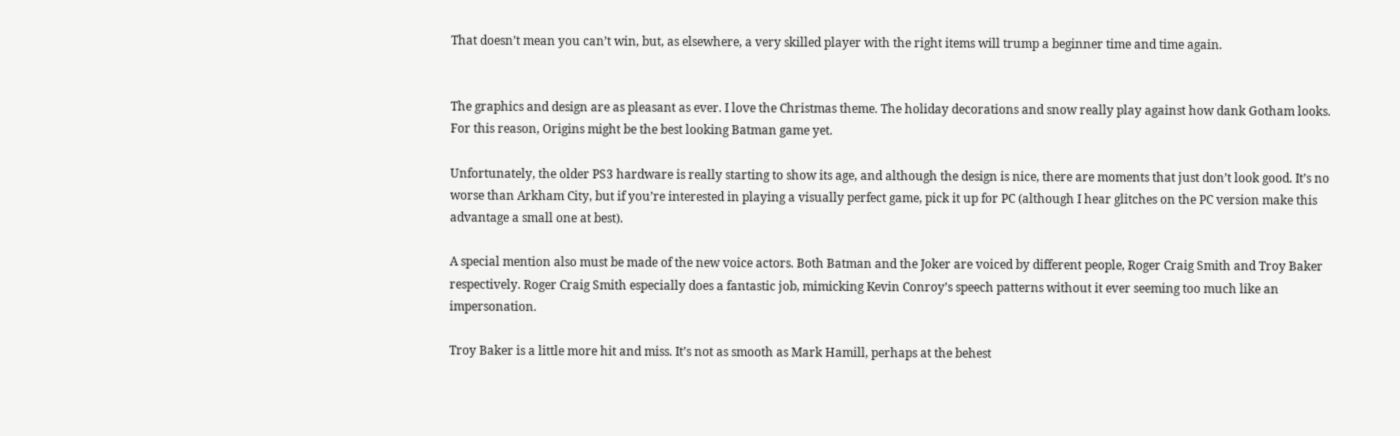That doesn’t mean you can’t win, but, as elsewhere, a very skilled player with the right items will trump a beginner time and time again.


The graphics and design are as pleasant as ever. I love the Christmas theme. The holiday decorations and snow really play against how dank Gotham looks. For this reason, Origins might be the best looking Batman game yet.

Unfortunately, the older PS3 hardware is really starting to show its age, and although the design is nice, there are moments that just don’t look good. It’s no worse than Arkham City, but if you’re interested in playing a visually perfect game, pick it up for PC (although I hear glitches on the PC version make this advantage a small one at best).

A special mention also must be made of the new voice actors. Both Batman and the Joker are voiced by different people, Roger Craig Smith and Troy Baker respectively. Roger Craig Smith especially does a fantastic job, mimicking Kevin Conroy’s speech patterns without it ever seeming too much like an impersonation.

Troy Baker is a little more hit and miss. It’s not as smooth as Mark Hamill, perhaps at the behest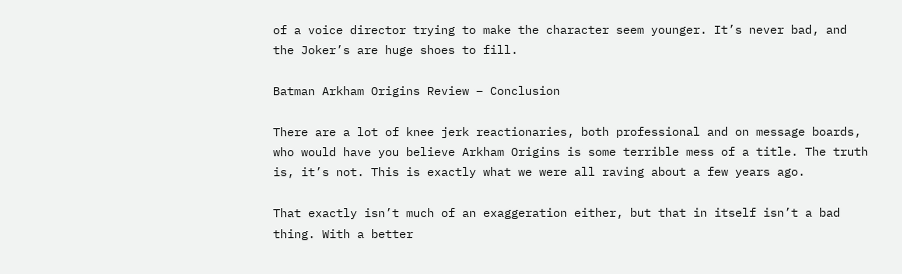of a voice director trying to make the character seem younger. It’s never bad, and the Joker’s are huge shoes to fill.

Batman Arkham Origins Review – Conclusion

There are a lot of knee jerk reactionaries, both professional and on message boards, who would have you believe Arkham Origins is some terrible mess of a title. The truth is, it’s not. This is exactly what we were all raving about a few years ago.

That exactly isn’t much of an exaggeration either, but that in itself isn’t a bad thing. With a better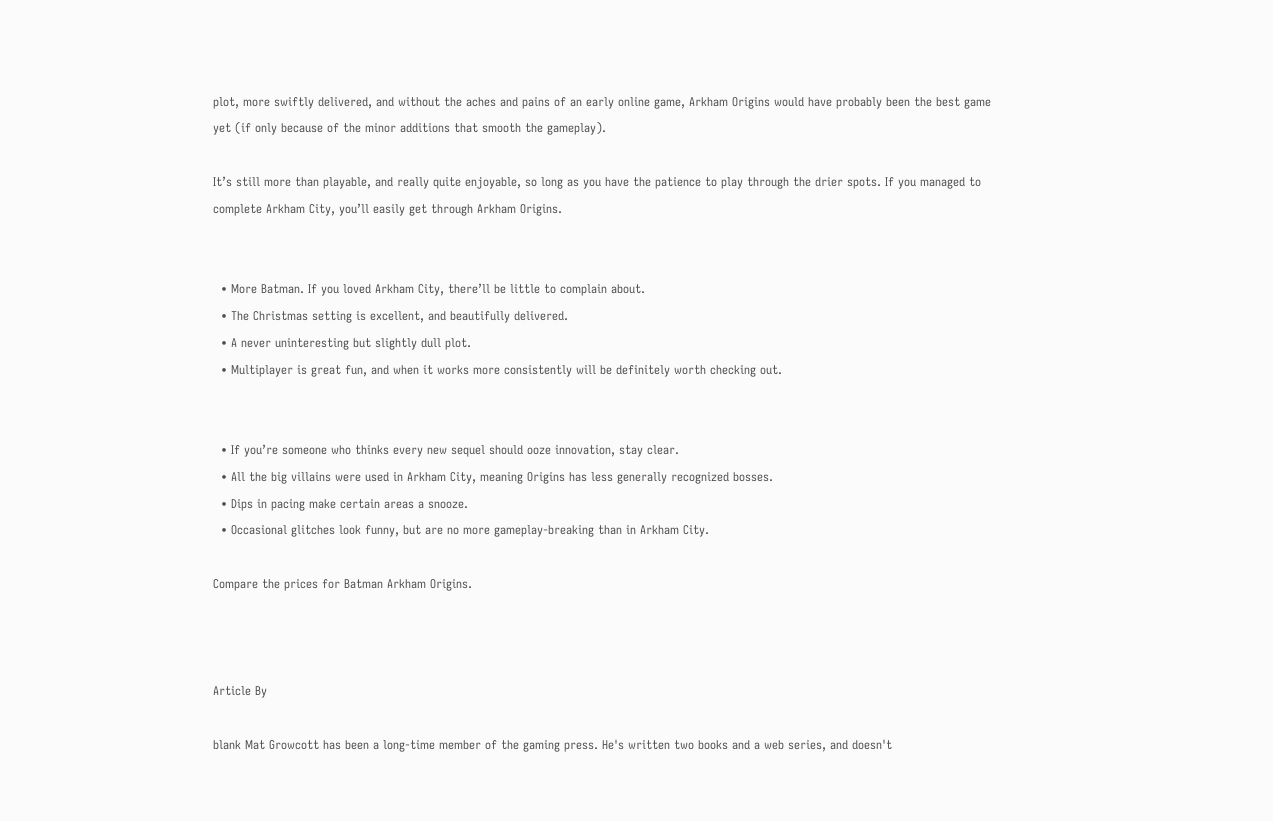plot, more swiftly delivered, and without the aches and pains of an early online game, Arkham Origins would have probably been the best game yet (if only because of the minor additions that smooth the gameplay).

It’s still more than playable, and really quite enjoyable, so long as you have the patience to play through the drier spots. If you managed to complete Arkham City, you’ll easily get through Arkham Origins.


  • More Batman. If you loved Arkham City, there’ll be little to complain about.
  • The Christmas setting is excellent, and beautifully delivered.
  • A never uninteresting but slightly dull plot.
  • Multiplayer is great fun, and when it works more consistently will be definitely worth checking out.


  • If you’re someone who thinks every new sequel should ooze innovation, stay clear.
  • All the big villains were used in Arkham City, meaning Origins has less generally recognized bosses.
  • Dips in pacing make certain areas a snooze.
  • Occasional glitches look funny, but are no more gameplay-breaking than in Arkham City.

Compare the prices for Batman Arkham Origins.



Article By

blank Mat Growcott has been a long-time member of the gaming press. He's written two books and a web series, and doesn't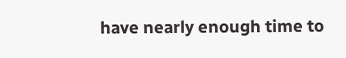have nearly enough time to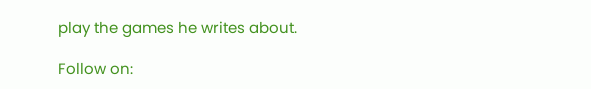play the games he writes about.

Follow on: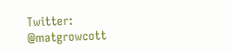Twitter: @matgrowcott